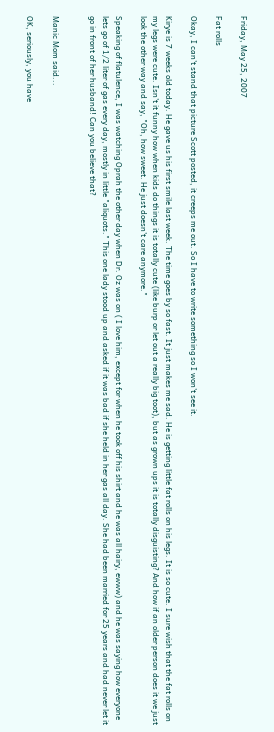Friday, May 25, 2007

Fat rolls

Okay, I can't stand that picture Scott posted, it creeps me out. So I have to write something so I won't see it.

Kirye is 7 weeks old today. He gave us his first smile last week. The time goes by so fast. It just makes me sad. He is getting little fat rolls on his legs. It is so cute. I sure wish that the fat rolls on my legs were cute. Isn't it funny how when kids do things it is totally cute (like burp or let out a really big toot), but as grown ups it is totally disguisting? And how if an older person does it we just look the other way and say, "Oh, how sweet. He just doesn't care anymore."

Speaking of flatulence, I was watching Oprah the other day when Dr. Oz was on ( I love him, except for when he took off his shirt and he was all hairy, ewww) and he was saying how everyone lets go of 1/2 liter of gas every day, mostly in little "aliquots." This one lady stood up and asked if it was bad if she held in her gas all day. She had been married for 25 years and had never let it go in front of her husband! Can you believe that?


Manic Mom said...

OK, seriously, you have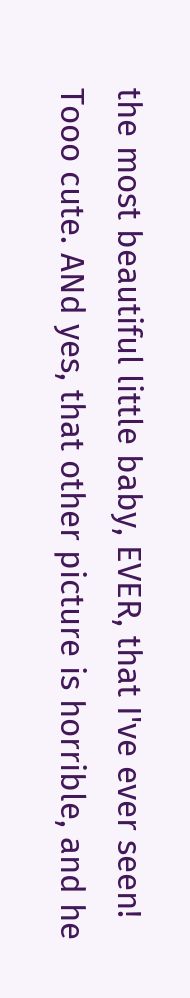the most beautiful little baby, EVER, that I've ever seen! Tooo cute. ANd yes, that other picture is horrible, and he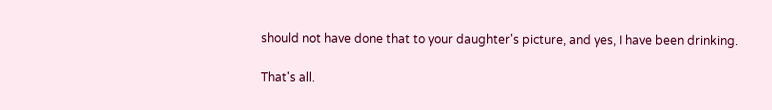should not have done that to your daughter's picture, and yes, I have been drinking.

That's all.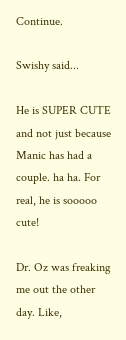Continue.

Swishy said...

He is SUPER CUTE and not just because Manic has had a couple. ha ha. For real, he is sooooo cute!

Dr. Oz was freaking me out the other day. Like,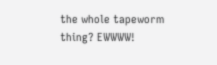the whole tapeworm thing? EWWWW!